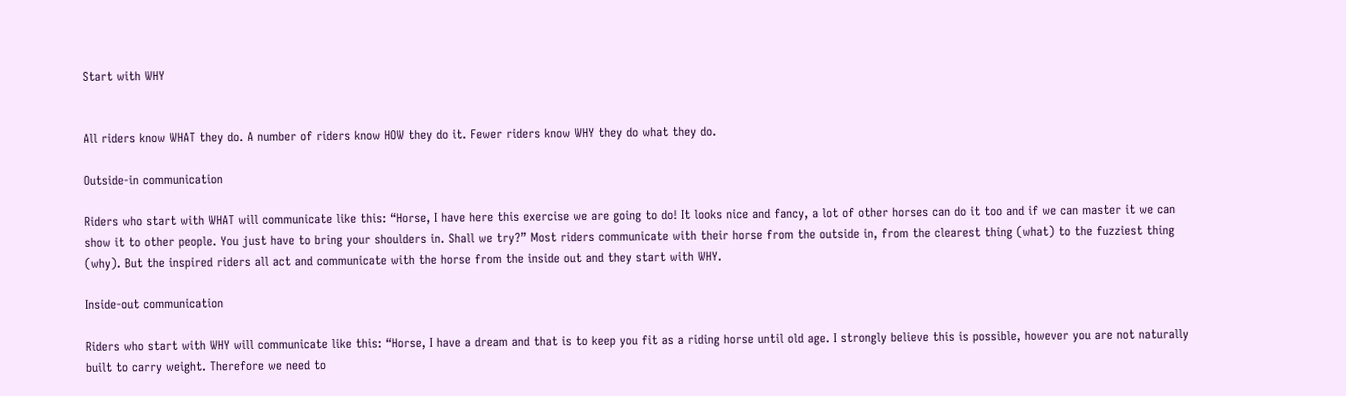Start with WHY


All riders know WHAT they do. A number of riders know HOW they do it. Fewer riders know WHY they do what they do.

Outside-in communication

Riders who start with WHAT will communicate like this: “Horse, I have here this exercise we are going to do! It looks nice and fancy, a lot of other horses can do it too and if we can master it we can show it to other people. You just have to bring your shoulders in. Shall we try?” Most riders communicate with their horse from the outside in, from the clearest thing (what) to the fuzziest thing (why). But the inspired riders all act and communicate with the horse from the inside out and they start with WHY.

Inside-out communication

Riders who start with WHY will communicate like this: “Horse, I have a dream and that is to keep you fit as a riding horse until old age. I strongly believe this is possible, however you are not naturally built to carry weight. Therefore we need to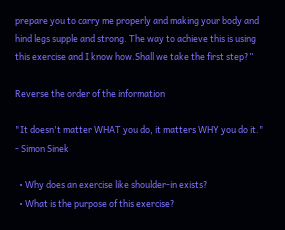prepare you to carry me properly and making your body and hind legs supple and strong. The way to achieve this is using this exercise and I know how.Shall we take the first step?”

Reverse the order of the information

"It doesn't matter WHAT you do, it matters WHY you do it." - Simon Sinek

  • Why does an exercise like shoulder-in exists?
  • What is the purpose of this exercise?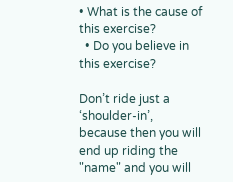• What is the cause of this exercise?
  • Do you believe in this exercise?

Don’t ride just a ‘shoulder-in’, because then you will end up riding the "name" and you will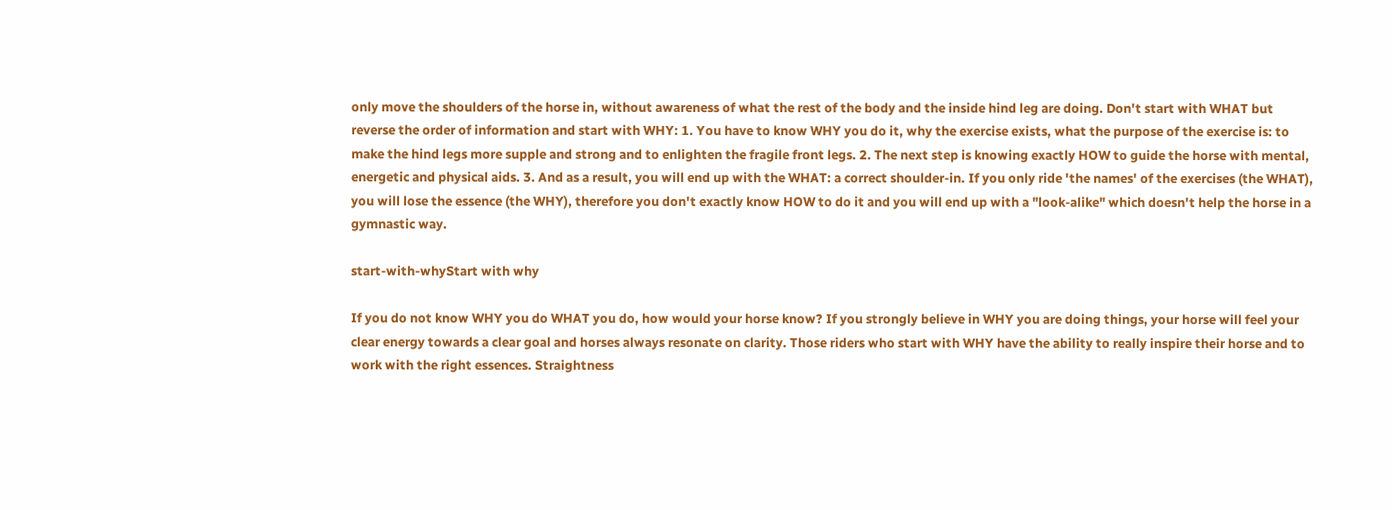only move the shoulders of the horse in, without awareness of what the rest of the body and the inside hind leg are doing. Don't start with WHAT but reverse the order of information and start with WHY: 1. You have to know WHY you do it, why the exercise exists, what the purpose of the exercise is: to make the hind legs more supple and strong and to enlighten the fragile front legs. 2. The next step is knowing exactly HOW to guide the horse with mental, energetic and physical aids. 3. And as a result, you will end up with the WHAT: a correct shoulder-in. If you only ride 'the names' of the exercises (the WHAT), you will lose the essence (the WHY), therefore you don't exactly know HOW to do it and you will end up with a "look-alike" which doesn't help the horse in a gymnastic way.

start-with-whyStart with why

If you do not know WHY you do WHAT you do, how would your horse know? If you strongly believe in WHY you are doing things, your horse will feel your clear energy towards a clear goal and horses always resonate on clarity. Those riders who start with WHY have the ability to really inspire their horse and to work with the right essences. Straightness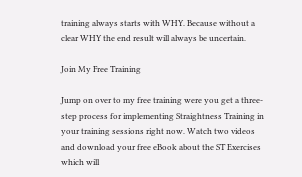training always starts with WHY. Because without a clear WHY the end result will always be uncertain.

Join My Free Training

Jump on over to my free training were you get a three-step process for implementing Straightness Training in your training sessions right now. Watch two videos and download your free eBook about the ST Exercises which will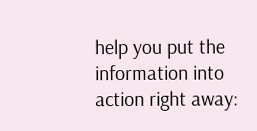help you put the information into action right away: